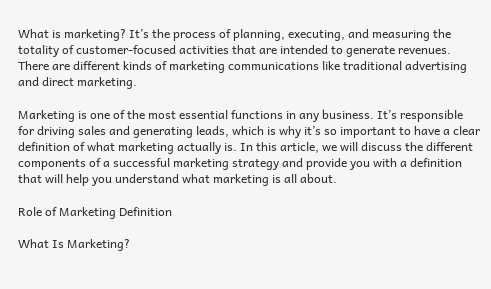What is marketing? It’s the process of planning, executing, and measuring the totality of customer-focused activities that are intended to generate revenues. There are different kinds of marketing communications like traditional advertising and direct marketing.

Marketing is one of the most essential functions in any business. It’s responsible for driving sales and generating leads, which is why it’s so important to have a clear definition of what marketing actually is. In this article, we will discuss the different components of a successful marketing strategy and provide you with a definition that will help you understand what marketing is all about.

Role of Marketing Definition

What Is Marketing?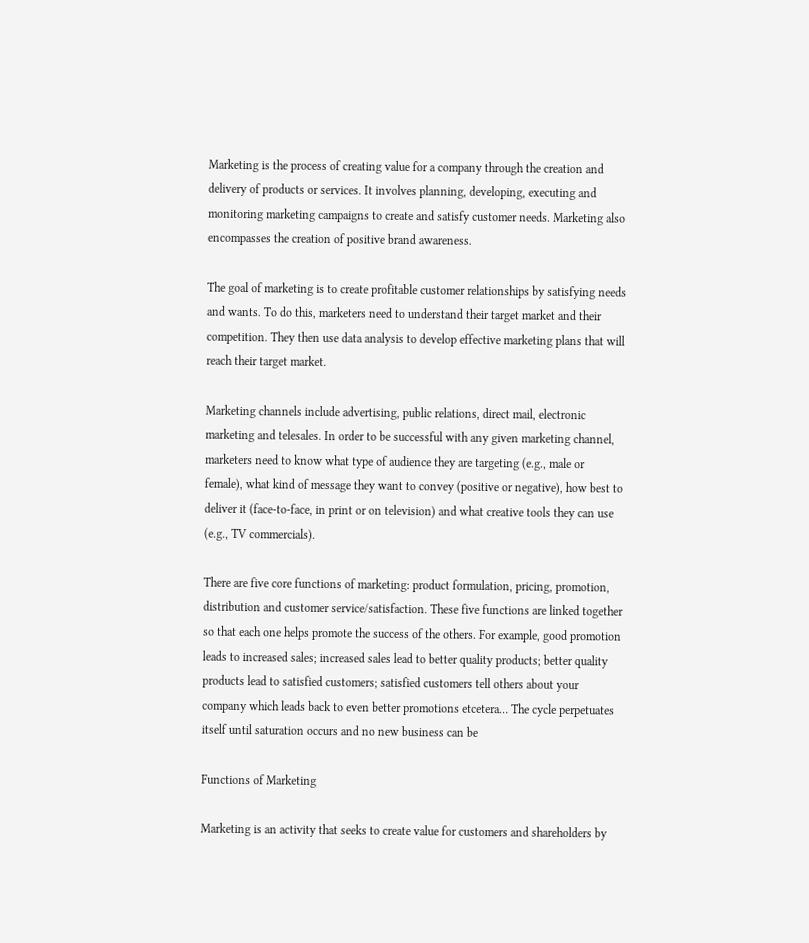Marketing is the process of creating value for a company through the creation and delivery of products or services. It involves planning, developing, executing and monitoring marketing campaigns to create and satisfy customer needs. Marketing also encompasses the creation of positive brand awareness.

The goal of marketing is to create profitable customer relationships by satisfying needs and wants. To do this, marketers need to understand their target market and their competition. They then use data analysis to develop effective marketing plans that will reach their target market.

Marketing channels include advertising, public relations, direct mail, electronic marketing and telesales. In order to be successful with any given marketing channel, marketers need to know what type of audience they are targeting (e.g., male or female), what kind of message they want to convey (positive or negative), how best to deliver it (face-to-face, in print or on television) and what creative tools they can use (e.g., TV commercials).

There are five core functions of marketing: product formulation, pricing, promotion, distribution and customer service/satisfaction. These five functions are linked together so that each one helps promote the success of the others. For example, good promotion leads to increased sales; increased sales lead to better quality products; better quality products lead to satisfied customers; satisfied customers tell others about your company which leads back to even better promotions etcetera… The cycle perpetuates itself until saturation occurs and no new business can be

Functions of Marketing

Marketing is an activity that seeks to create value for customers and shareholders by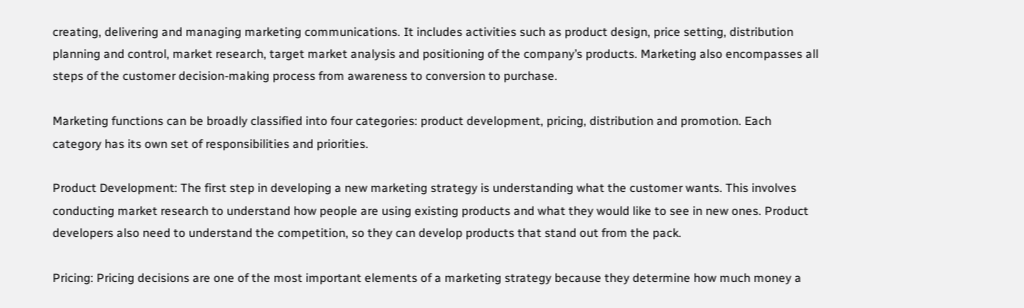creating, delivering and managing marketing communications. It includes activities such as product design, price setting, distribution planning and control, market research, target market analysis and positioning of the company’s products. Marketing also encompasses all steps of the customer decision-making process from awareness to conversion to purchase.

Marketing functions can be broadly classified into four categories: product development, pricing, distribution and promotion. Each category has its own set of responsibilities and priorities.

Product Development: The first step in developing a new marketing strategy is understanding what the customer wants. This involves conducting market research to understand how people are using existing products and what they would like to see in new ones. Product developers also need to understand the competition, so they can develop products that stand out from the pack.

Pricing: Pricing decisions are one of the most important elements of a marketing strategy because they determine how much money a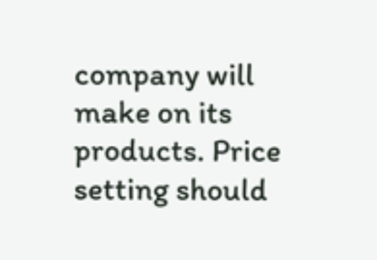company will make on its products. Price setting should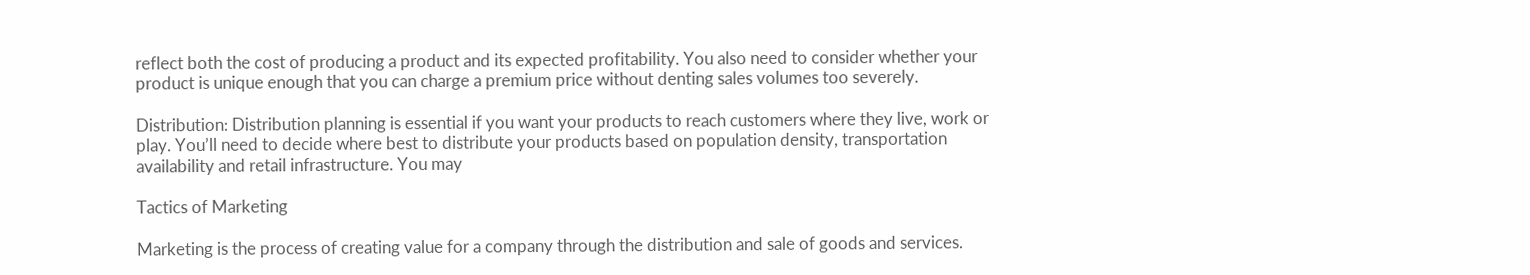reflect both the cost of producing a product and its expected profitability. You also need to consider whether your product is unique enough that you can charge a premium price without denting sales volumes too severely.

Distribution: Distribution planning is essential if you want your products to reach customers where they live, work or play. You’ll need to decide where best to distribute your products based on population density, transportation availability and retail infrastructure. You may

Tactics of Marketing

Marketing is the process of creating value for a company through the distribution and sale of goods and services.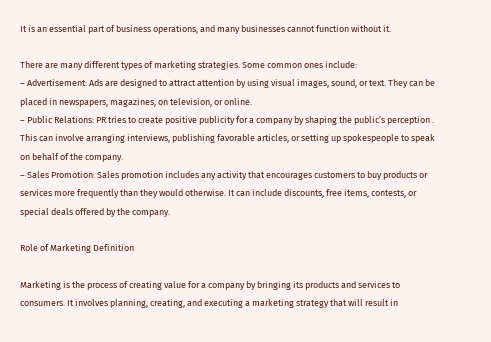It is an essential part of business operations, and many businesses cannot function without it.

There are many different types of marketing strategies. Some common ones include:
– Advertisement: Ads are designed to attract attention by using visual images, sound, or text. They can be placed in newspapers, magazines, on television, or online.
– Public Relations: PR tries to create positive publicity for a company by shaping the public’s perception . This can involve arranging interviews, publishing favorable articles, or setting up spokespeople to speak on behalf of the company.
– Sales Promotion: Sales promotion includes any activity that encourages customers to buy products or services more frequently than they would otherwise. It can include discounts, free items, contests, or special deals offered by the company.

Role of Marketing Definition

Marketing is the process of creating value for a company by bringing its products and services to consumers. It involves planning, creating, and executing a marketing strategy that will result in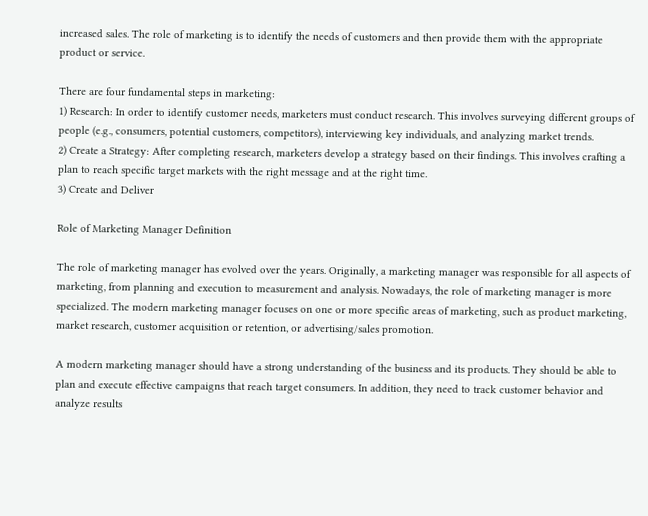increased sales. The role of marketing is to identify the needs of customers and then provide them with the appropriate product or service.

There are four fundamental steps in marketing:
1) Research: In order to identify customer needs, marketers must conduct research. This involves surveying different groups of people (e.g., consumers, potential customers, competitors), interviewing key individuals, and analyzing market trends.
2) Create a Strategy: After completing research, marketers develop a strategy based on their findings. This involves crafting a plan to reach specific target markets with the right message and at the right time.
3) Create and Deliver

Role of Marketing Manager Definition

The role of marketing manager has evolved over the years. Originally, a marketing manager was responsible for all aspects of marketing, from planning and execution to measurement and analysis. Nowadays, the role of marketing manager is more specialized. The modern marketing manager focuses on one or more specific areas of marketing, such as product marketing, market research, customer acquisition or retention, or advertising/sales promotion.

A modern marketing manager should have a strong understanding of the business and its products. They should be able to plan and execute effective campaigns that reach target consumers. In addition, they need to track customer behavior and analyze results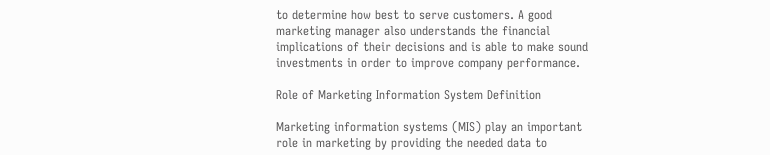to determine how best to serve customers. A good marketing manager also understands the financial implications of their decisions and is able to make sound investments in order to improve company performance.

Role of Marketing Information System Definition

Marketing information systems (MIS) play an important role in marketing by providing the needed data to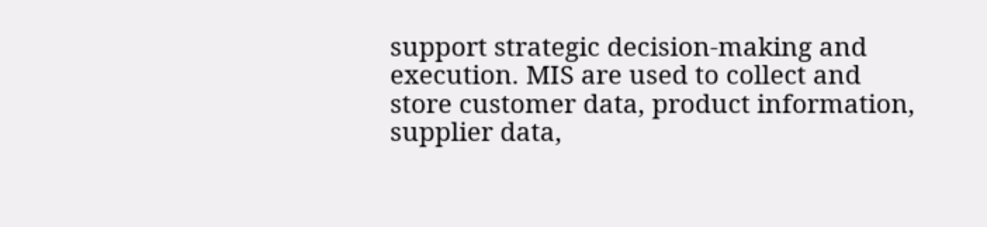support strategic decision-making and execution. MIS are used to collect and store customer data, product information, supplier data,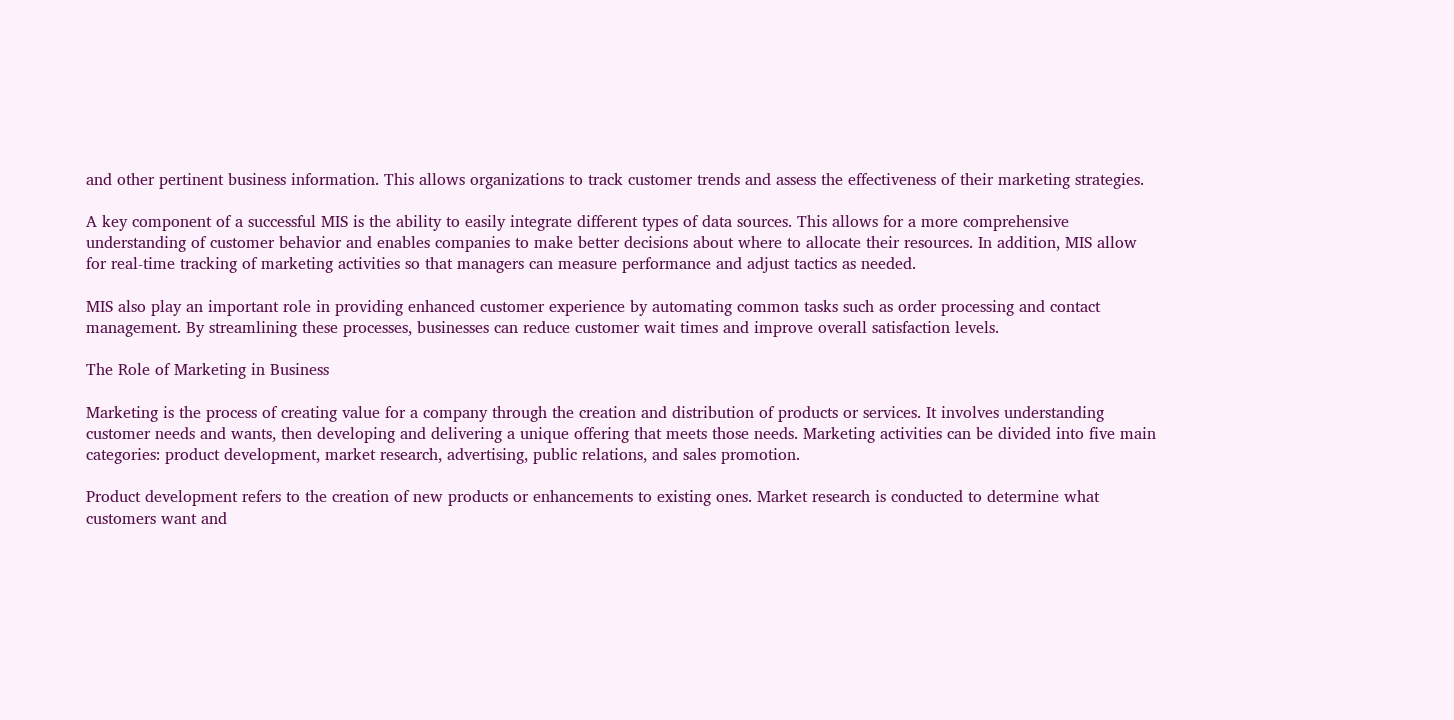and other pertinent business information. This allows organizations to track customer trends and assess the effectiveness of their marketing strategies.

A key component of a successful MIS is the ability to easily integrate different types of data sources. This allows for a more comprehensive understanding of customer behavior and enables companies to make better decisions about where to allocate their resources. In addition, MIS allow for real-time tracking of marketing activities so that managers can measure performance and adjust tactics as needed.

MIS also play an important role in providing enhanced customer experience by automating common tasks such as order processing and contact management. By streamlining these processes, businesses can reduce customer wait times and improve overall satisfaction levels.

The Role of Marketing in Business

Marketing is the process of creating value for a company through the creation and distribution of products or services. It involves understanding customer needs and wants, then developing and delivering a unique offering that meets those needs. Marketing activities can be divided into five main categories: product development, market research, advertising, public relations, and sales promotion.

Product development refers to the creation of new products or enhancements to existing ones. Market research is conducted to determine what customers want and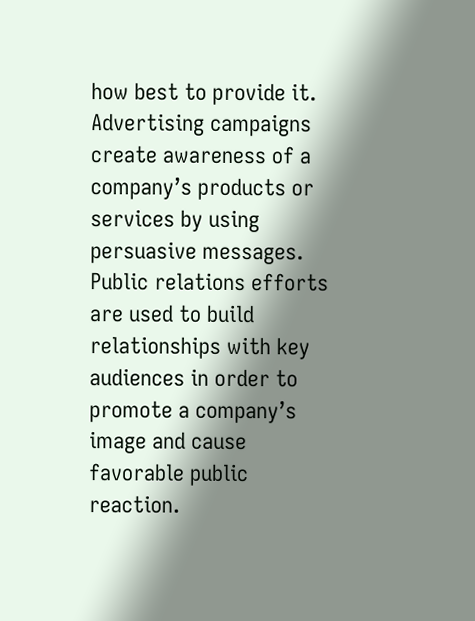how best to provide it. Advertising campaigns create awareness of a company’s products or services by using persuasive messages. Public relations efforts are used to build relationships with key audiences in order to promote a company’s image and cause favorable public reaction.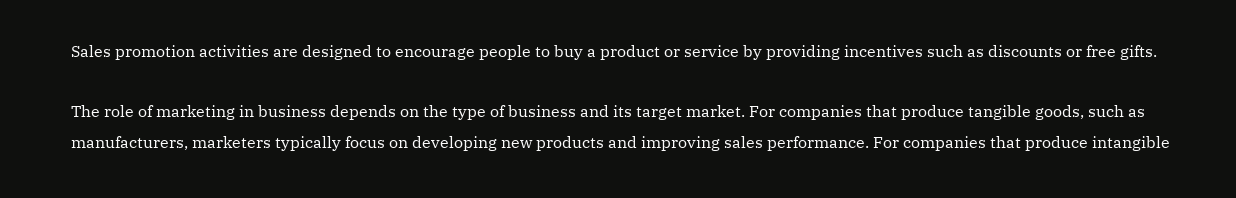Sales promotion activities are designed to encourage people to buy a product or service by providing incentives such as discounts or free gifts.

The role of marketing in business depends on the type of business and its target market. For companies that produce tangible goods, such as manufacturers, marketers typically focus on developing new products and improving sales performance. For companies that produce intangible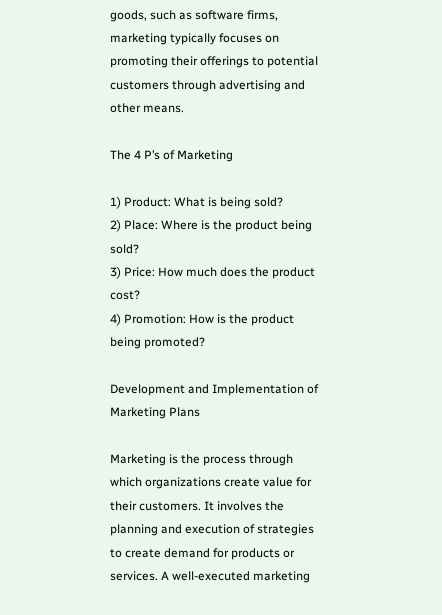goods, such as software firms, marketing typically focuses on promoting their offerings to potential customers through advertising and other means.

The 4 P’s of Marketing

1) Product: What is being sold?
2) Place: Where is the product being sold?
3) Price: How much does the product cost?
4) Promotion: How is the product being promoted?

Development and Implementation of Marketing Plans

Marketing is the process through which organizations create value for their customers. It involves the planning and execution of strategies to create demand for products or services. A well-executed marketing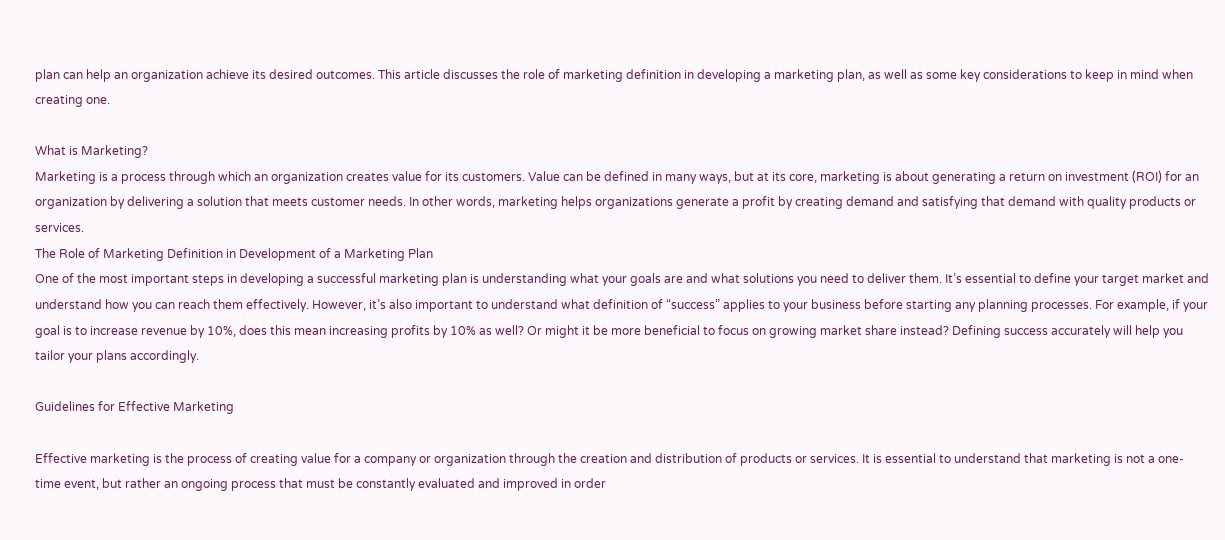plan can help an organization achieve its desired outcomes. This article discusses the role of marketing definition in developing a marketing plan, as well as some key considerations to keep in mind when creating one.

What is Marketing?
Marketing is a process through which an organization creates value for its customers. Value can be defined in many ways, but at its core, marketing is about generating a return on investment (ROI) for an organization by delivering a solution that meets customer needs. In other words, marketing helps organizations generate a profit by creating demand and satisfying that demand with quality products or services.
The Role of Marketing Definition in Development of a Marketing Plan
One of the most important steps in developing a successful marketing plan is understanding what your goals are and what solutions you need to deliver them. It’s essential to define your target market and understand how you can reach them effectively. However, it’s also important to understand what definition of “success” applies to your business before starting any planning processes. For example, if your goal is to increase revenue by 10%, does this mean increasing profits by 10% as well? Or might it be more beneficial to focus on growing market share instead? Defining success accurately will help you tailor your plans accordingly.

Guidelines for Effective Marketing

Effective marketing is the process of creating value for a company or organization through the creation and distribution of products or services. It is essential to understand that marketing is not a one-time event, but rather an ongoing process that must be constantly evaluated and improved in order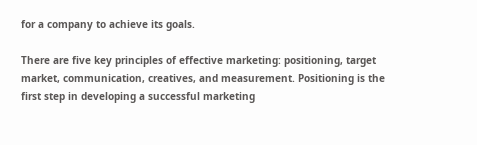for a company to achieve its goals.

There are five key principles of effective marketing: positioning, target market, communication, creatives, and measurement. Positioning is the first step in developing a successful marketing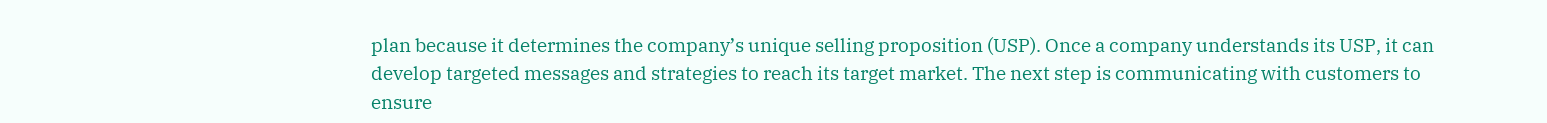plan because it determines the company’s unique selling proposition (USP). Once a company understands its USP, it can develop targeted messages and strategies to reach its target market. The next step is communicating with customers to ensure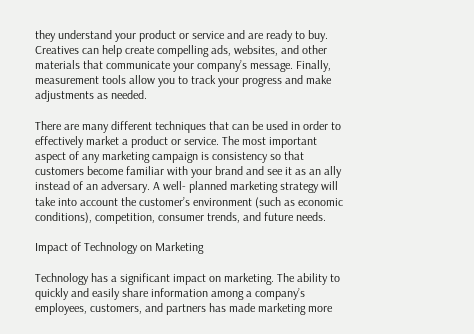they understand your product or service and are ready to buy. Creatives can help create compelling ads, websites, and other materials that communicate your company’s message. Finally, measurement tools allow you to track your progress and make adjustments as needed.

There are many different techniques that can be used in order to effectively market a product or service. The most important aspect of any marketing campaign is consistency so that customers become familiar with your brand and see it as an ally instead of an adversary. A well- planned marketing strategy will take into account the customer’s environment (such as economic conditions), competition, consumer trends, and future needs.

Impact of Technology on Marketing

Technology has a significant impact on marketing. The ability to quickly and easily share information among a company’s employees, customers, and partners has made marketing more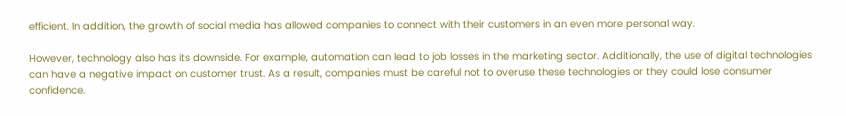efficient. In addition, the growth of social media has allowed companies to connect with their customers in an even more personal way.

However, technology also has its downside. For example, automation can lead to job losses in the marketing sector. Additionally, the use of digital technologies can have a negative impact on customer trust. As a result, companies must be careful not to overuse these technologies or they could lose consumer confidence.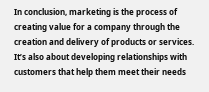In conclusion, marketing is the process of creating value for a company through the creation and delivery of products or services. It’s also about developing relationships with customers that help them meet their needs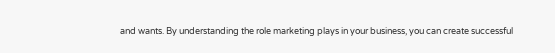and wants. By understanding the role marketing plays in your business, you can create successful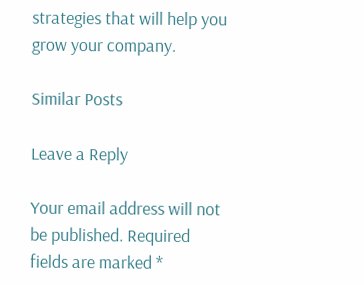strategies that will help you grow your company.

Similar Posts

Leave a Reply

Your email address will not be published. Required fields are marked *